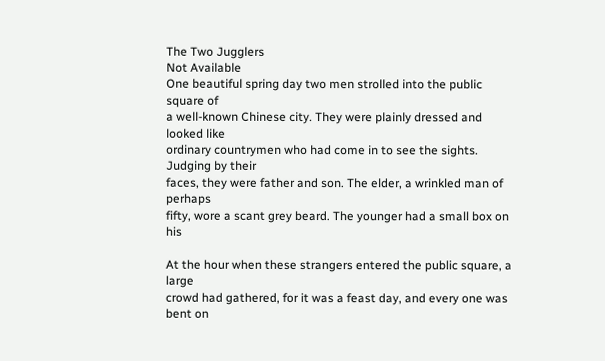The Two Jugglers
Not Available
One beautiful spring day two men strolled into the public square of
a well-known Chinese city. They were plainly dressed and looked like
ordinary countrymen who had come in to see the sights. Judging by their
faces, they were father and son. The elder, a wrinkled man of perhaps
fifty, wore a scant grey beard. The younger had a small box on his

At the hour when these strangers entered the public square, a large
crowd had gathered, for it was a feast day, and every one was bent on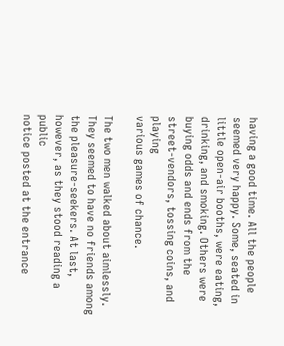having a good time. All the people seemed very happy. Some, seated in
little open-air booths, were eating, drinking, and smoking. Others were
buying odds and ends from the street-vendors, tossing coins, and playing
various games of chance.

The two men walked about aimlessly. They seemed to have no friends among
the pleasure-seekers. At last, however, as they stood reading a public
notice posted at the entrance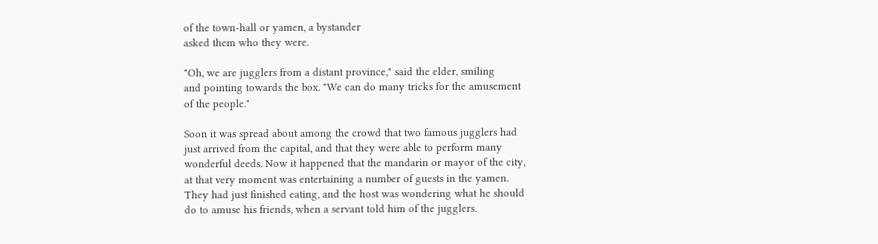of the town-hall or yamen, a bystander
asked them who they were.

"Oh, we are jugglers from a distant province," said the elder, smiling
and pointing towards the box. "We can do many tricks for the amusement
of the people."

Soon it was spread about among the crowd that two famous jugglers had
just arrived from the capital, and that they were able to perform many
wonderful deeds. Now it happened that the mandarin or mayor of the city,
at that very moment was entertaining a number of guests in the yamen.
They had just finished eating, and the host was wondering what he should
do to amuse his friends, when a servant told him of the jugglers.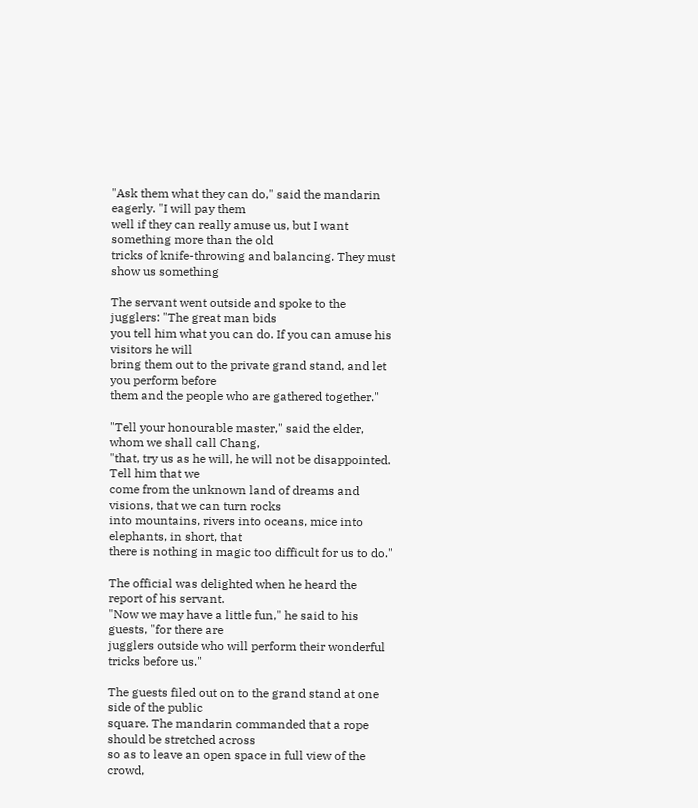"Ask them what they can do," said the mandarin eagerly. "I will pay them
well if they can really amuse us, but I want something more than the old
tricks of knife-throwing and balancing. They must show us something

The servant went outside and spoke to the jugglers: "The great man bids
you tell him what you can do. If you can amuse his visitors he will
bring them out to the private grand stand, and let you perform before
them and the people who are gathered together."

"Tell your honourable master," said the elder, whom we shall call Chang,
"that, try us as he will, he will not be disappointed. Tell him that we
come from the unknown land of dreams and visions, that we can turn rocks
into mountains, rivers into oceans, mice into elephants, in short, that
there is nothing in magic too difficult for us to do."

The official was delighted when he heard the report of his servant.
"Now we may have a little fun," he said to his guests, "for there are
jugglers outside who will perform their wonderful tricks before us."

The guests filed out on to the grand stand at one side of the public
square. The mandarin commanded that a rope should be stretched across
so as to leave an open space in full view of the crowd,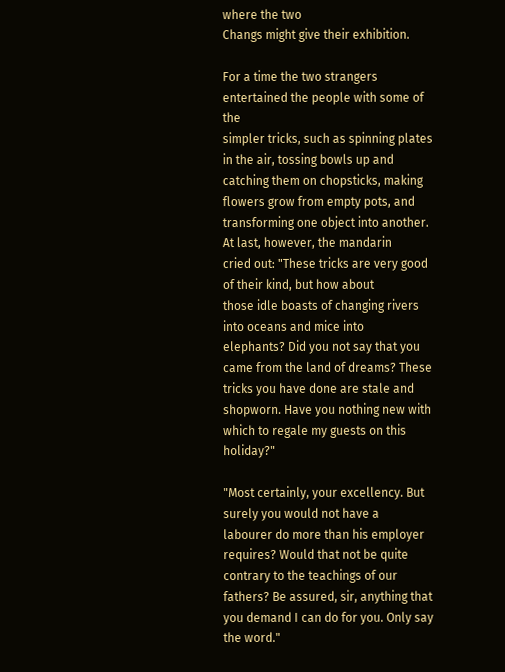where the two
Changs might give their exhibition.

For a time the two strangers entertained the people with some of the
simpler tricks, such as spinning plates in the air, tossing bowls up and
catching them on chopsticks, making flowers grow from empty pots, and
transforming one object into another. At last, however, the mandarin
cried out: "These tricks are very good of their kind, but how about
those idle boasts of changing rivers into oceans and mice into
elephants? Did you not say that you came from the land of dreams? These
tricks you have done are stale and shopworn. Have you nothing new with
which to regale my guests on this holiday?"

"Most certainly, your excellency. But surely you would not have a
labourer do more than his employer requires? Would that not be quite
contrary to the teachings of our fathers? Be assured, sir, anything that
you demand I can do for you. Only say the word."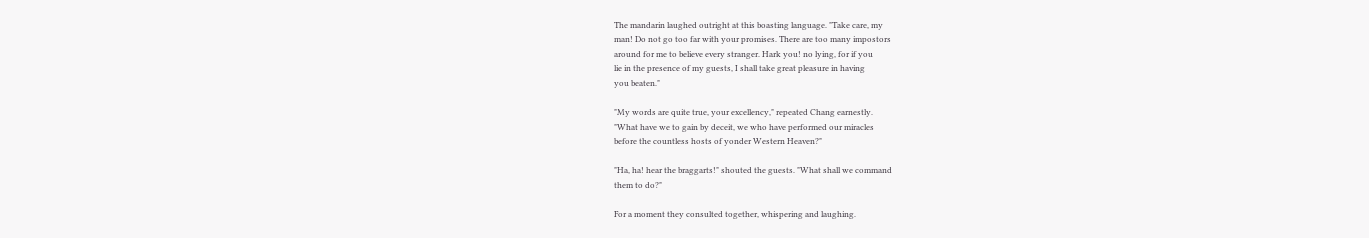The mandarin laughed outright at this boasting language. "Take care, my
man! Do not go too far with your promises. There are too many impostors
around for me to believe every stranger. Hark you! no lying, for if you
lie in the presence of my guests, I shall take great pleasure in having
you beaten."

"My words are quite true, your excellency," repeated Chang earnestly.
"What have we to gain by deceit, we who have performed our miracles
before the countless hosts of yonder Western Heaven?"

"Ha, ha! hear the braggarts!" shouted the guests. "What shall we command
them to do?"

For a moment they consulted together, whispering and laughing.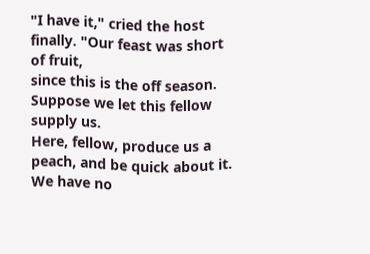"I have it," cried the host finally. "Our feast was short of fruit,
since this is the off season. Suppose we let this fellow supply us.
Here, fellow, produce us a peach, and be quick about it. We have no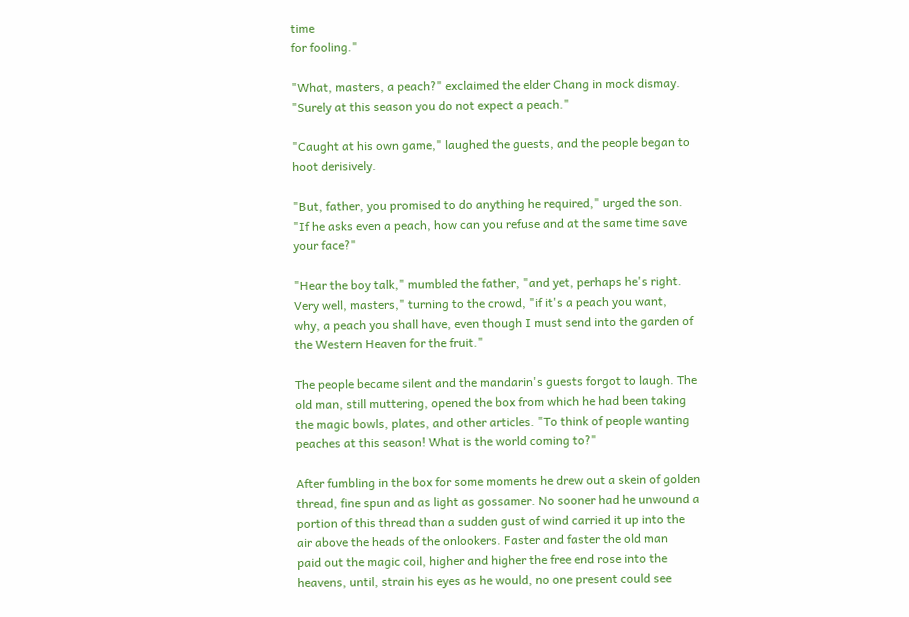time
for fooling."

"What, masters, a peach?" exclaimed the elder Chang in mock dismay.
"Surely at this season you do not expect a peach."

"Caught at his own game," laughed the guests, and the people began to
hoot derisively.

"But, father, you promised to do anything he required," urged the son.
"If he asks even a peach, how can you refuse and at the same time save
your face?"

"Hear the boy talk," mumbled the father, "and yet, perhaps he's right.
Very well, masters," turning to the crowd, "if it's a peach you want,
why, a peach you shall have, even though I must send into the garden of
the Western Heaven for the fruit."

The people became silent and the mandarin's guests forgot to laugh. The
old man, still muttering, opened the box from which he had been taking
the magic bowls, plates, and other articles. "To think of people wanting
peaches at this season! What is the world coming to?"

After fumbling in the box for some moments he drew out a skein of golden
thread, fine spun and as light as gossamer. No sooner had he unwound a
portion of this thread than a sudden gust of wind carried it up into the
air above the heads of the onlookers. Faster and faster the old man
paid out the magic coil, higher and higher the free end rose into the
heavens, until, strain his eyes as he would, no one present could see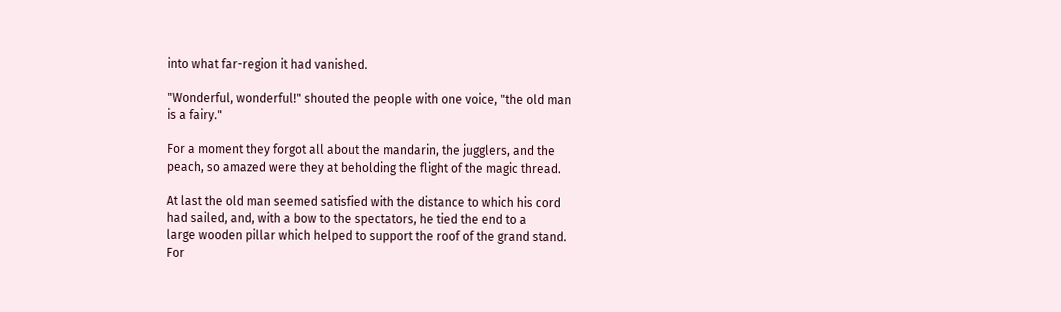into what far-region it had vanished.

"Wonderful, wonderful!" shouted the people with one voice, "the old man
is a fairy."

For a moment they forgot all about the mandarin, the jugglers, and the
peach, so amazed were they at beholding the flight of the magic thread.

At last the old man seemed satisfied with the distance to which his cord
had sailed, and, with a bow to the spectators, he tied the end to a
large wooden pillar which helped to support the roof of the grand stand.
For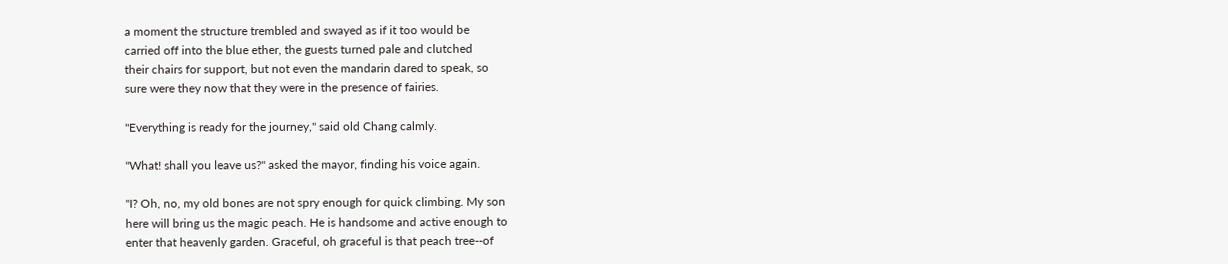a moment the structure trembled and swayed as if it too would be
carried off into the blue ether, the guests turned pale and clutched
their chairs for support, but not even the mandarin dared to speak, so
sure were they now that they were in the presence of fairies.

"Everything is ready for the journey," said old Chang calmly.

"What! shall you leave us?" asked the mayor, finding his voice again.

"I? Oh, no, my old bones are not spry enough for quick climbing. My son
here will bring us the magic peach. He is handsome and active enough to
enter that heavenly garden. Graceful, oh graceful is that peach tree--of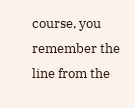course, you remember the line from the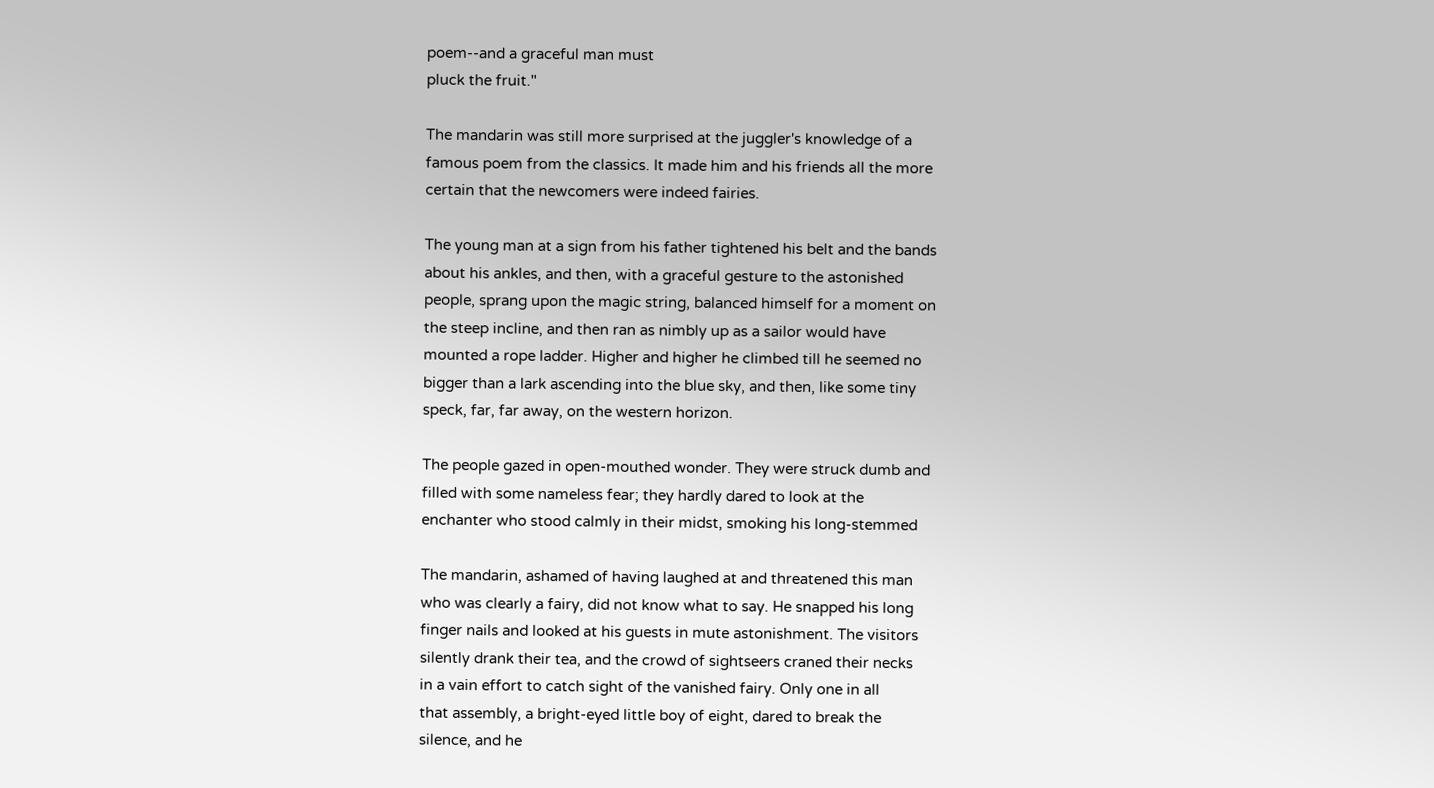poem--and a graceful man must
pluck the fruit."

The mandarin was still more surprised at the juggler's knowledge of a
famous poem from the classics. It made him and his friends all the more
certain that the newcomers were indeed fairies.

The young man at a sign from his father tightened his belt and the bands
about his ankles, and then, with a graceful gesture to the astonished
people, sprang upon the magic string, balanced himself for a moment on
the steep incline, and then ran as nimbly up as a sailor would have
mounted a rope ladder. Higher and higher he climbed till he seemed no
bigger than a lark ascending into the blue sky, and then, like some tiny
speck, far, far away, on the western horizon.

The people gazed in open-mouthed wonder. They were struck dumb and
filled with some nameless fear; they hardly dared to look at the
enchanter who stood calmly in their midst, smoking his long-stemmed

The mandarin, ashamed of having laughed at and threatened this man
who was clearly a fairy, did not know what to say. He snapped his long
finger nails and looked at his guests in mute astonishment. The visitors
silently drank their tea, and the crowd of sightseers craned their necks
in a vain effort to catch sight of the vanished fairy. Only one in all
that assembly, a bright-eyed little boy of eight, dared to break the
silence, and he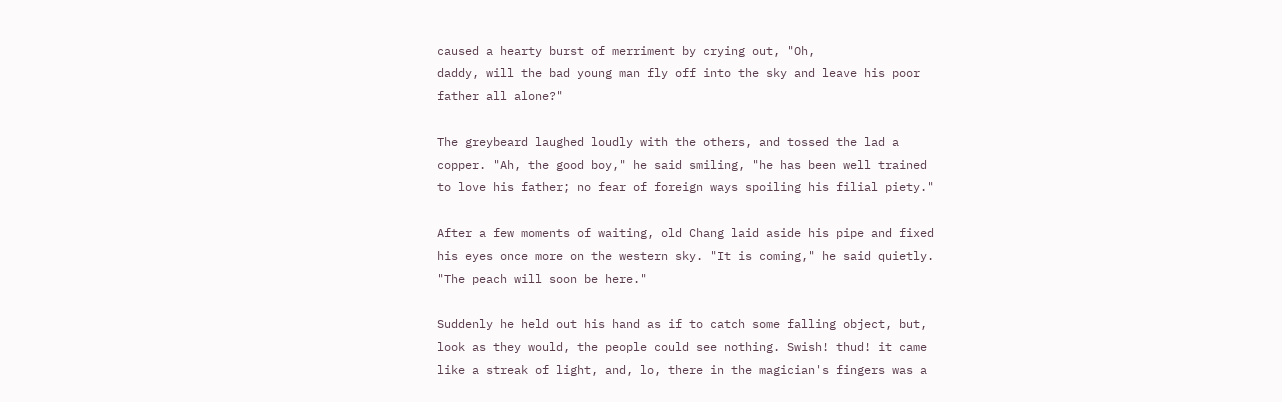caused a hearty burst of merriment by crying out, "Oh,
daddy, will the bad young man fly off into the sky and leave his poor
father all alone?"

The greybeard laughed loudly with the others, and tossed the lad a
copper. "Ah, the good boy," he said smiling, "he has been well trained
to love his father; no fear of foreign ways spoiling his filial piety."

After a few moments of waiting, old Chang laid aside his pipe and fixed
his eyes once more on the western sky. "It is coming," he said quietly.
"The peach will soon be here."

Suddenly he held out his hand as if to catch some falling object, but,
look as they would, the people could see nothing. Swish! thud! it came
like a streak of light, and, lo, there in the magician's fingers was a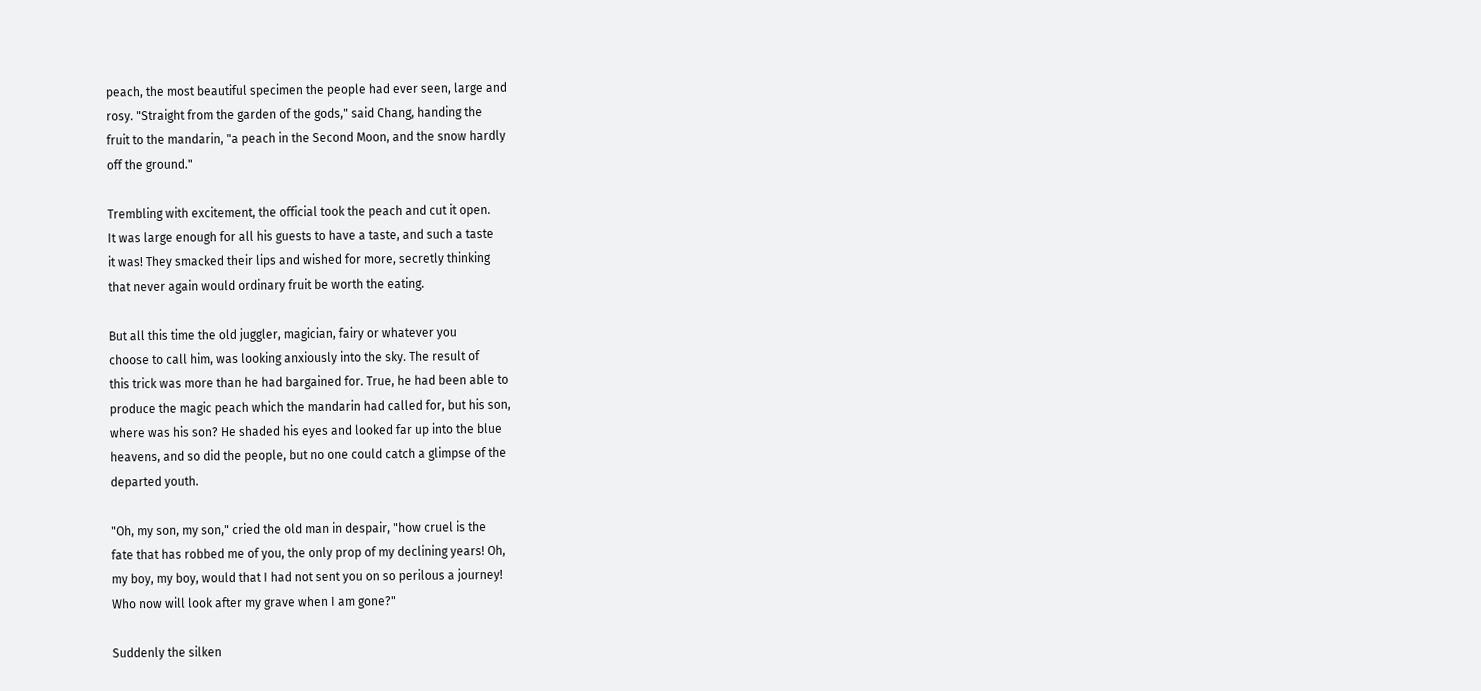peach, the most beautiful specimen the people had ever seen, large and
rosy. "Straight from the garden of the gods," said Chang, handing the
fruit to the mandarin, "a peach in the Second Moon, and the snow hardly
off the ground."

Trembling with excitement, the official took the peach and cut it open.
It was large enough for all his guests to have a taste, and such a taste
it was! They smacked their lips and wished for more, secretly thinking
that never again would ordinary fruit be worth the eating.

But all this time the old juggler, magician, fairy or whatever you
choose to call him, was looking anxiously into the sky. The result of
this trick was more than he had bargained for. True, he had been able to
produce the magic peach which the mandarin had called for, but his son,
where was his son? He shaded his eyes and looked far up into the blue
heavens, and so did the people, but no one could catch a glimpse of the
departed youth.

"Oh, my son, my son," cried the old man in despair, "how cruel is the
fate that has robbed me of you, the only prop of my declining years! Oh,
my boy, my boy, would that I had not sent you on so perilous a journey!
Who now will look after my grave when I am gone?"

Suddenly the silken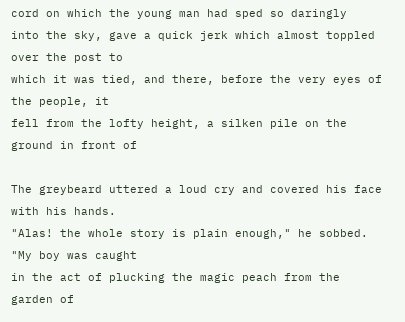cord on which the young man had sped so daringly
into the sky, gave a quick jerk which almost toppled over the post to
which it was tied, and there, before the very eyes of the people, it
fell from the lofty height, a silken pile on the ground in front of

The greybeard uttered a loud cry and covered his face with his hands.
"Alas! the whole story is plain enough," he sobbed. "My boy was caught
in the act of plucking the magic peach from the garden of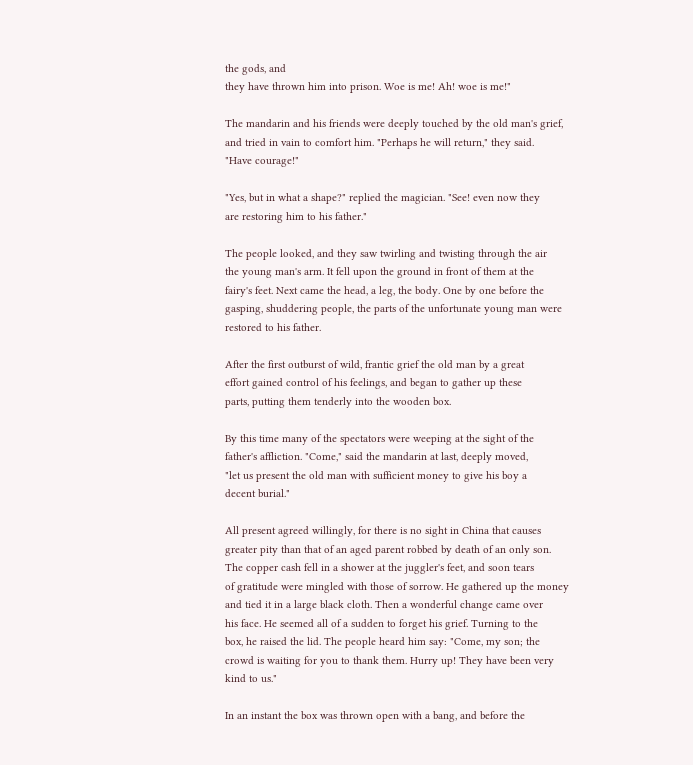the gods, and
they have thrown him into prison. Woe is me! Ah! woe is me!"

The mandarin and his friends were deeply touched by the old man's grief,
and tried in vain to comfort him. "Perhaps he will return," they said.
"Have courage!"

"Yes, but in what a shape?" replied the magician. "See! even now they
are restoring him to his father."

The people looked, and they saw twirling and twisting through the air
the young man's arm. It fell upon the ground in front of them at the
fairy's feet. Next came the head, a leg, the body. One by one before the
gasping, shuddering people, the parts of the unfortunate young man were
restored to his father.

After the first outburst of wild, frantic grief the old man by a great
effort gained control of his feelings, and began to gather up these
parts, putting them tenderly into the wooden box.

By this time many of the spectators were weeping at the sight of the
father's affliction. "Come," said the mandarin at last, deeply moved,
"let us present the old man with sufficient money to give his boy a
decent burial."

All present agreed willingly, for there is no sight in China that causes
greater pity than that of an aged parent robbed by death of an only son.
The copper cash fell in a shower at the juggler's feet, and soon tears
of gratitude were mingled with those of sorrow. He gathered up the money
and tied it in a large black cloth. Then a wonderful change came over
his face. He seemed all of a sudden to forget his grief. Turning to the
box, he raised the lid. The people heard him say: "Come, my son; the
crowd is waiting for you to thank them. Hurry up! They have been very
kind to us."

In an instant the box was thrown open with a bang, and before the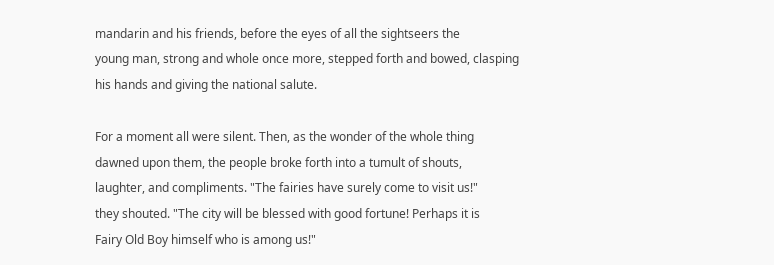mandarin and his friends, before the eyes of all the sightseers the
young man, strong and whole once more, stepped forth and bowed, clasping
his hands and giving the national salute.

For a moment all were silent. Then, as the wonder of the whole thing
dawned upon them, the people broke forth into a tumult of shouts,
laughter, and compliments. "The fairies have surely come to visit us!"
they shouted. "The city will be blessed with good fortune! Perhaps it is
Fairy Old Boy himself who is among us!"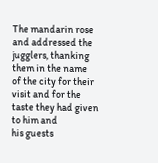The mandarin rose and addressed the jugglers, thanking them in the name
of the city for their visit and for the taste they had given to him and
his guests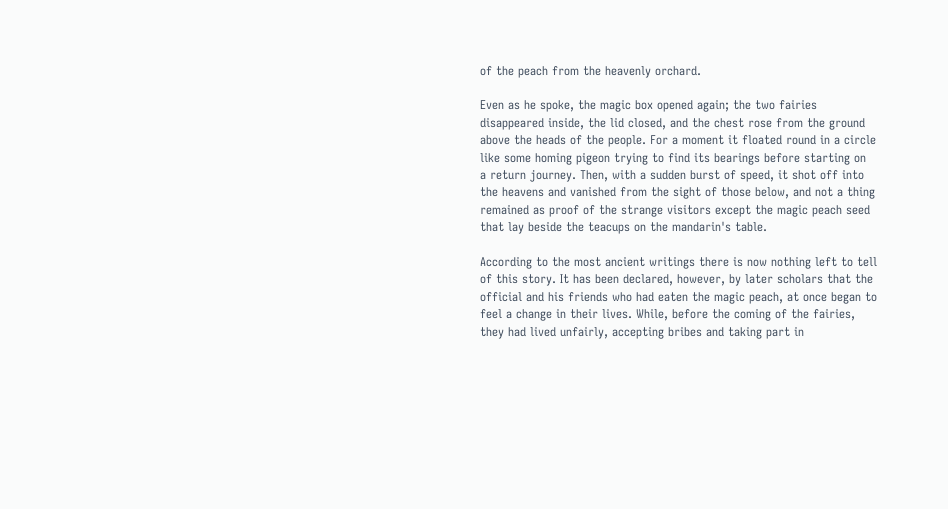of the peach from the heavenly orchard.

Even as he spoke, the magic box opened again; the two fairies
disappeared inside, the lid closed, and the chest rose from the ground
above the heads of the people. For a moment it floated round in a circle
like some homing pigeon trying to find its bearings before starting on
a return journey. Then, with a sudden burst of speed, it shot off into
the heavens and vanished from the sight of those below, and not a thing
remained as proof of the strange visitors except the magic peach seed
that lay beside the teacups on the mandarin's table.

According to the most ancient writings there is now nothing left to tell
of this story. It has been declared, however, by later scholars that the
official and his friends who had eaten the magic peach, at once began to
feel a change in their lives. While, before the coming of the fairies,
they had lived unfairly, accepting bribes and taking part in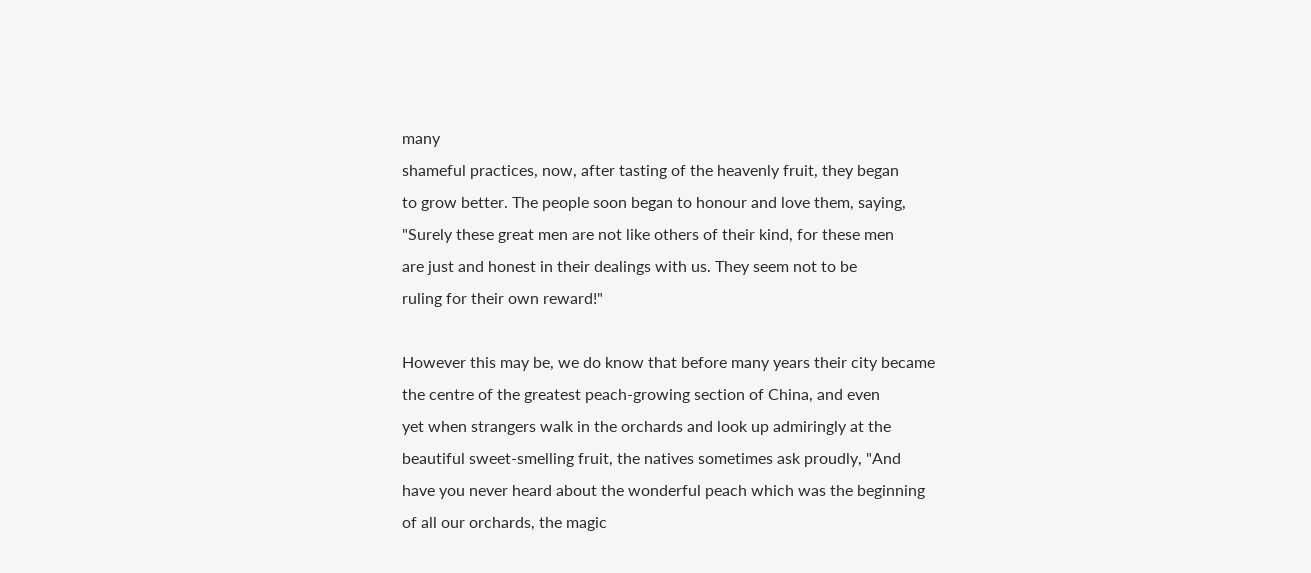many
shameful practices, now, after tasting of the heavenly fruit, they began
to grow better. The people soon began to honour and love them, saying,
"Surely these great men are not like others of their kind, for these men
are just and honest in their dealings with us. They seem not to be
ruling for their own reward!"

However this may be, we do know that before many years their city became
the centre of the greatest peach-growing section of China, and even
yet when strangers walk in the orchards and look up admiringly at the
beautiful sweet-smelling fruit, the natives sometimes ask proudly, "And
have you never heard about the wonderful peach which was the beginning
of all our orchards, the magic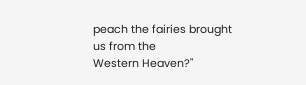peach the fairies brought us from the
Western Heaven?"